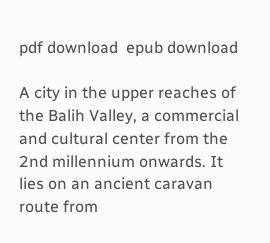pdf download  epub download

A city in the upper reaches of the Balih Valley, a commercial and cultural center from the 2nd millennium onwards. It lies on an ancient caravan route from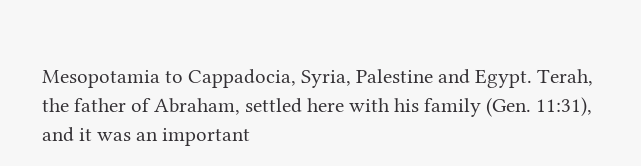Mesopotamia to Cappadocia, Syria, Palestine and Egypt. Terah, the father of Abraham, settled here with his family (Gen. 11:31), and it was an important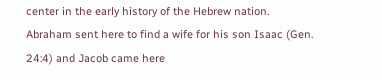center in the early history of the Hebrew nation. Abraham sent here to find a wife for his son Isaac (Gen. 24:4) and Jacob came here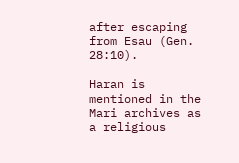after escaping from Esau (Gen. 28:10).

Haran is mentioned in the Mari archives as a religious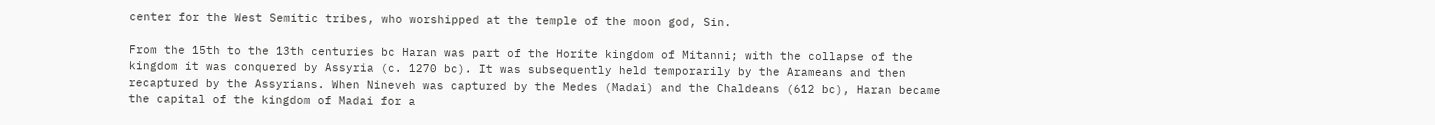center for the West Semitic tribes, who worshipped at the temple of the moon god, Sin.

From the 15th to the 13th centuries bc Haran was part of the Horite kingdom of Mitanni; with the collapse of the kingdom it was conquered by Assyria (c. 1270 bc). It was subsequently held temporarily by the Arameans and then recaptured by the Assyrians. When Nineveh was captured by the Medes (Madai) and the Chaldeans (612 bc), Haran became the capital of the kingdom of Madai for a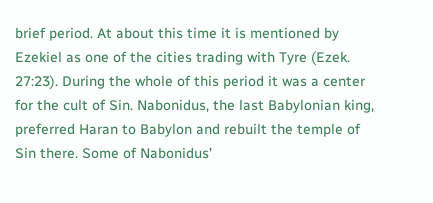brief period. At about this time it is mentioned by Ezekiel as one of the cities trading with Tyre (Ezek. 27:23). During the whole of this period it was a center for the cult of Sin. Nabonidus, the last Babylonian king, preferred Haran to Babylon and rebuilt the temple of Sin there. Some of Nabonidus’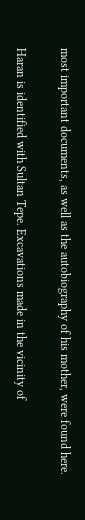most important documents, as well as the autobiography of his mother, were found here.

Haran is identified with Sultan Tepe. Excavations made in the vicinity of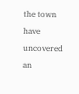the town have uncovered an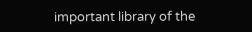important library of the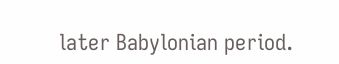later Babylonian period.